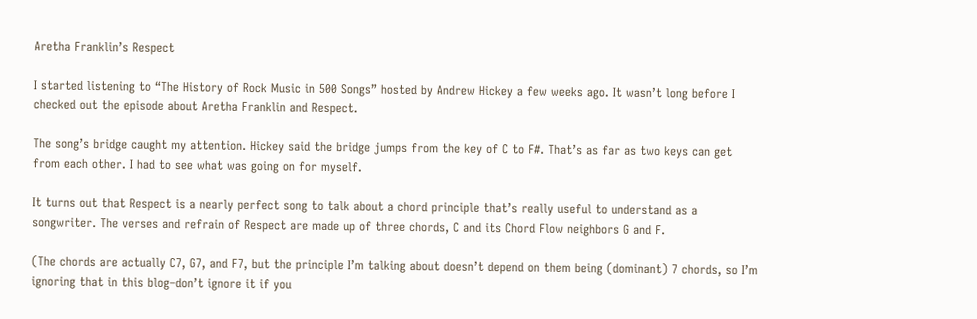Aretha Franklin’s Respect

I started listening to “The History of Rock Music in 500 Songs” hosted by Andrew Hickey a few weeks ago. It wasn’t long before I checked out the episode about Aretha Franklin and Respect.

The song’s bridge caught my attention. Hickey said the bridge jumps from the key of C to F#. That’s as far as two keys can get from each other. I had to see what was going on for myself.

It turns out that Respect is a nearly perfect song to talk about a chord principle that’s really useful to understand as a songwriter. The verses and refrain of Respect are made up of three chords, C and its Chord Flow neighbors G and F.

(The chords are actually C7, G7, and F7, but the principle I’m talking about doesn’t depend on them being (dominant) 7 chords, so I’m ignoring that in this blog–don’t ignore it if you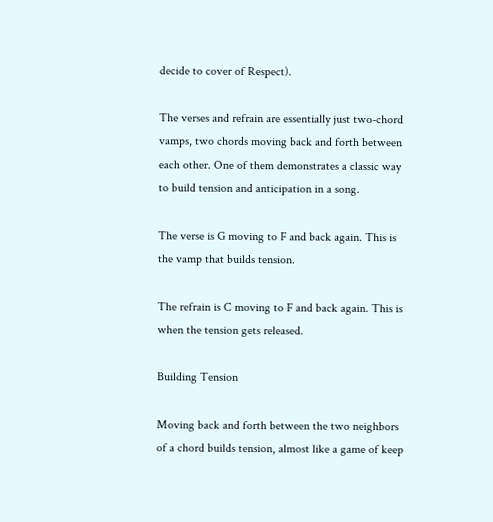decide to cover of Respect).

The verses and refrain are essentially just two-chord vamps, two chords moving back and forth between each other. One of them demonstrates a classic way to build tension and anticipation in a song.

The verse is G moving to F and back again. This is the vamp that builds tension.

The refrain is C moving to F and back again. This is when the tension gets released.

Building Tension

Moving back and forth between the two neighbors of a chord builds tension, almost like a game of keep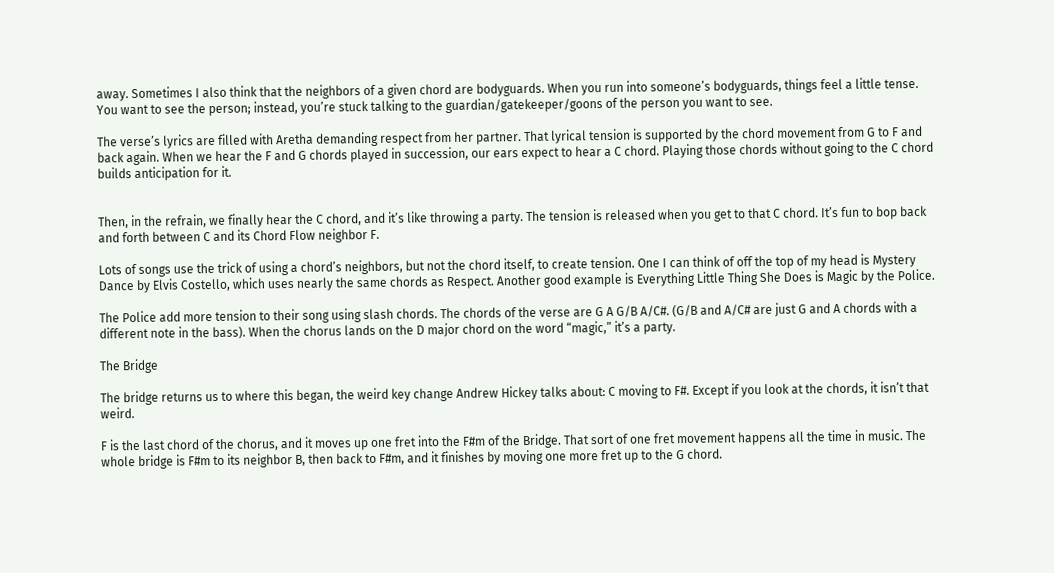away. Sometimes I also think that the neighbors of a given chord are bodyguards. When you run into someone’s bodyguards, things feel a little tense. You want to see the person; instead, you’re stuck talking to the guardian/gatekeeper/goons of the person you want to see.

The verse’s lyrics are filled with Aretha demanding respect from her partner. That lyrical tension is supported by the chord movement from G to F and back again. When we hear the F and G chords played in succession, our ears expect to hear a C chord. Playing those chords without going to the C chord builds anticipation for it.


Then, in the refrain, we finally hear the C chord, and it’s like throwing a party. The tension is released when you get to that C chord. It’s fun to bop back and forth between C and its Chord Flow neighbor F.

Lots of songs use the trick of using a chord’s neighbors, but not the chord itself, to create tension. One I can think of off the top of my head is Mystery Dance by Elvis Costello, which uses nearly the same chords as Respect. Another good example is Everything Little Thing She Does is Magic by the Police.

The Police add more tension to their song using slash chords. The chords of the verse are G A G/B A/C#. (G/B and A/C# are just G and A chords with a different note in the bass). When the chorus lands on the D major chord on the word “magic,” it’s a party.

The Bridge

The bridge returns us to where this began, the weird key change Andrew Hickey talks about: C moving to F#. Except if you look at the chords, it isn’t that weird.

F is the last chord of the chorus, and it moves up one fret into the F#m of the Bridge. That sort of one fret movement happens all the time in music. The whole bridge is F#m to its neighbor B, then back to F#m, and it finishes by moving one more fret up to the G chord.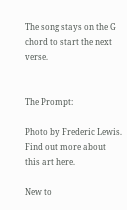The song stays on the G chord to start the next verse.


The Prompt:

Photo by Frederic Lewis. Find out more about this art here.

New to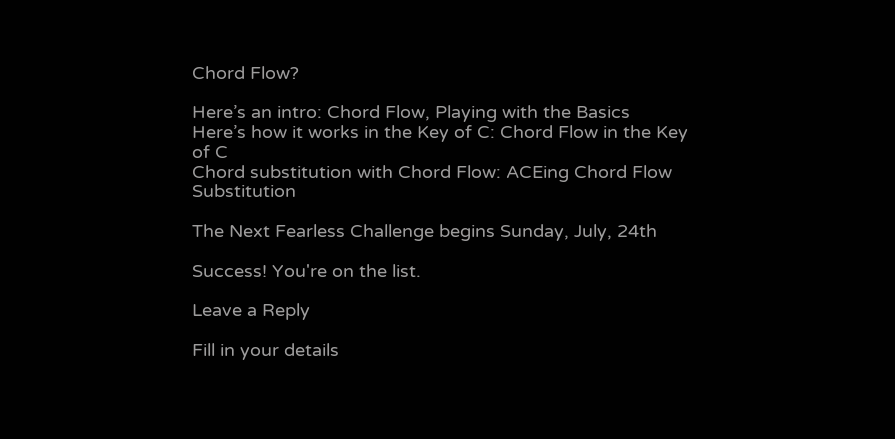Chord Flow?

Here’s an intro: Chord Flow, Playing with the Basics
Here’s how it works in the Key of C: Chord Flow in the Key of C
Chord substitution with Chord Flow: ACEing Chord Flow Substitution

The Next Fearless Challenge begins Sunday, July, 24th

Success! You're on the list.

Leave a Reply

Fill in your details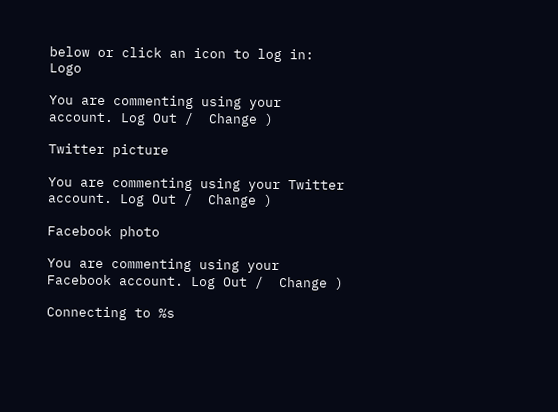below or click an icon to log in: Logo

You are commenting using your account. Log Out /  Change )

Twitter picture

You are commenting using your Twitter account. Log Out /  Change )

Facebook photo

You are commenting using your Facebook account. Log Out /  Change )

Connecting to %s